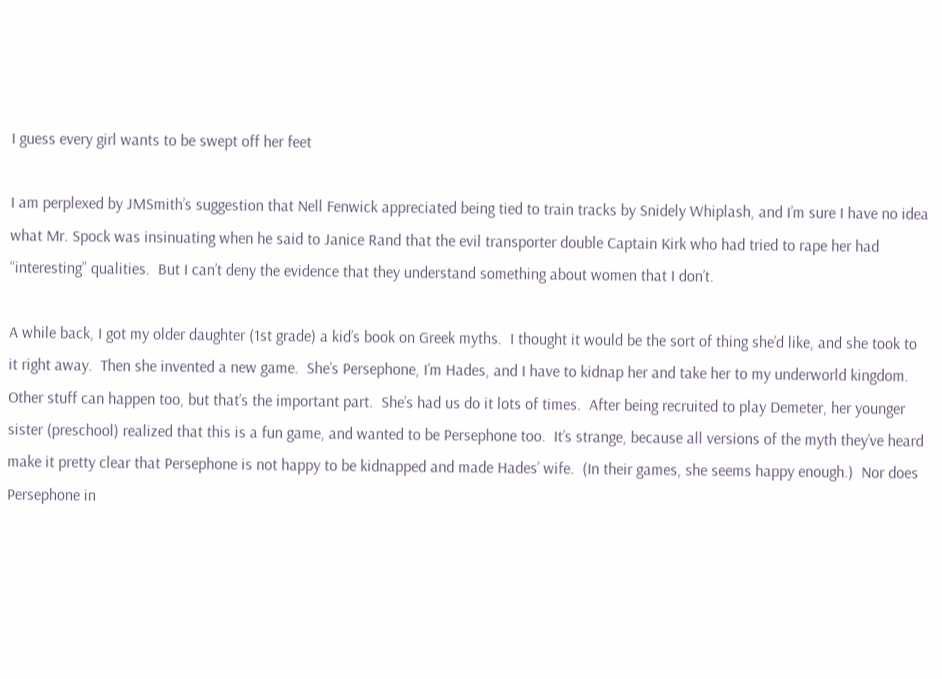I guess every girl wants to be swept off her feet

I am perplexed by JMSmith’s suggestion that Nell Fenwick appreciated being tied to train tracks by Snidely Whiplash, and I’m sure I have no idea what Mr. Spock was insinuating when he said to Janice Rand that the evil transporter double Captain Kirk who had tried to rape her had “interesting” qualities.  But I can’t deny the evidence that they understand something about women that I don’t.

A while back, I got my older daughter (1st grade) a kid’s book on Greek myths.  I thought it would be the sort of thing she’d like, and she took to it right away.  Then she invented a new game.  She’s Persephone, I’m Hades, and I have to kidnap her and take her to my underworld kingdom.  Other stuff can happen too, but that’s the important part.  She’s had us do it lots of times.  After being recruited to play Demeter, her younger sister (preschool) realized that this is a fun game, and wanted to be Persephone too.  It’s strange, because all versions of the myth they’ve heard make it pretty clear that Persephone is not happy to be kidnapped and made Hades’ wife.  (In their games, she seems happy enough.)  Nor does Persephone in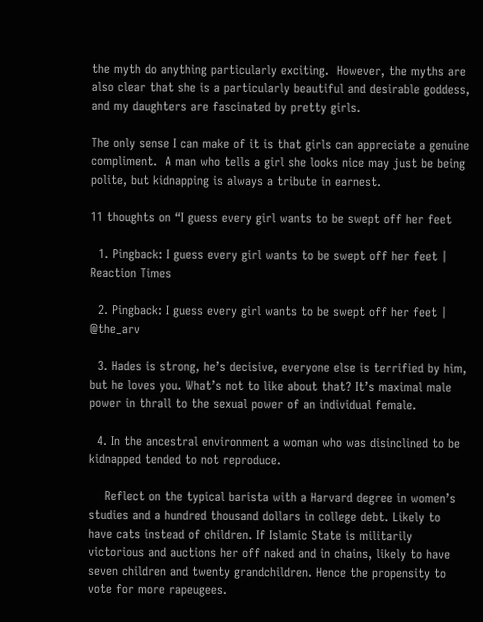the myth do anything particularly exciting.  However, the myths are also clear that she is a particularly beautiful and desirable goddess, and my daughters are fascinated by pretty girls.

The only sense I can make of it is that girls can appreciate a genuine compliment.  A man who tells a girl she looks nice may just be being polite, but kidnapping is always a tribute in earnest.

11 thoughts on “I guess every girl wants to be swept off her feet

  1. Pingback: I guess every girl wants to be swept off her feet | Reaction Times

  2. Pingback: I guess every girl wants to be swept off her feet | @the_arv

  3. Hades is strong, he’s decisive, everyone else is terrified by him, but he loves you. What’s not to like about that? It’s maximal male power in thrall to the sexual power of an individual female.

  4. In the ancestral environment a woman who was disinclined to be kidnapped tended to not reproduce.

    Reflect on the typical barista with a Harvard degree in women’s studies and a hundred thousand dollars in college debt. Likely to have cats instead of children. If Islamic State is militarily victorious and auctions her off naked and in chains, likely to have seven children and twenty grandchildren. Hence the propensity to vote for more rapeugees.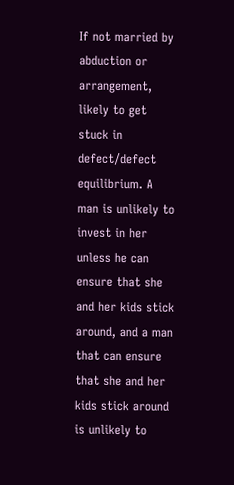If not married by abduction or arrangement, likely to get stuck in defect/defect equilibrium. A man is unlikely to invest in her unless he can ensure that she and her kids stick around, and a man that can ensure that she and her kids stick around is unlikely to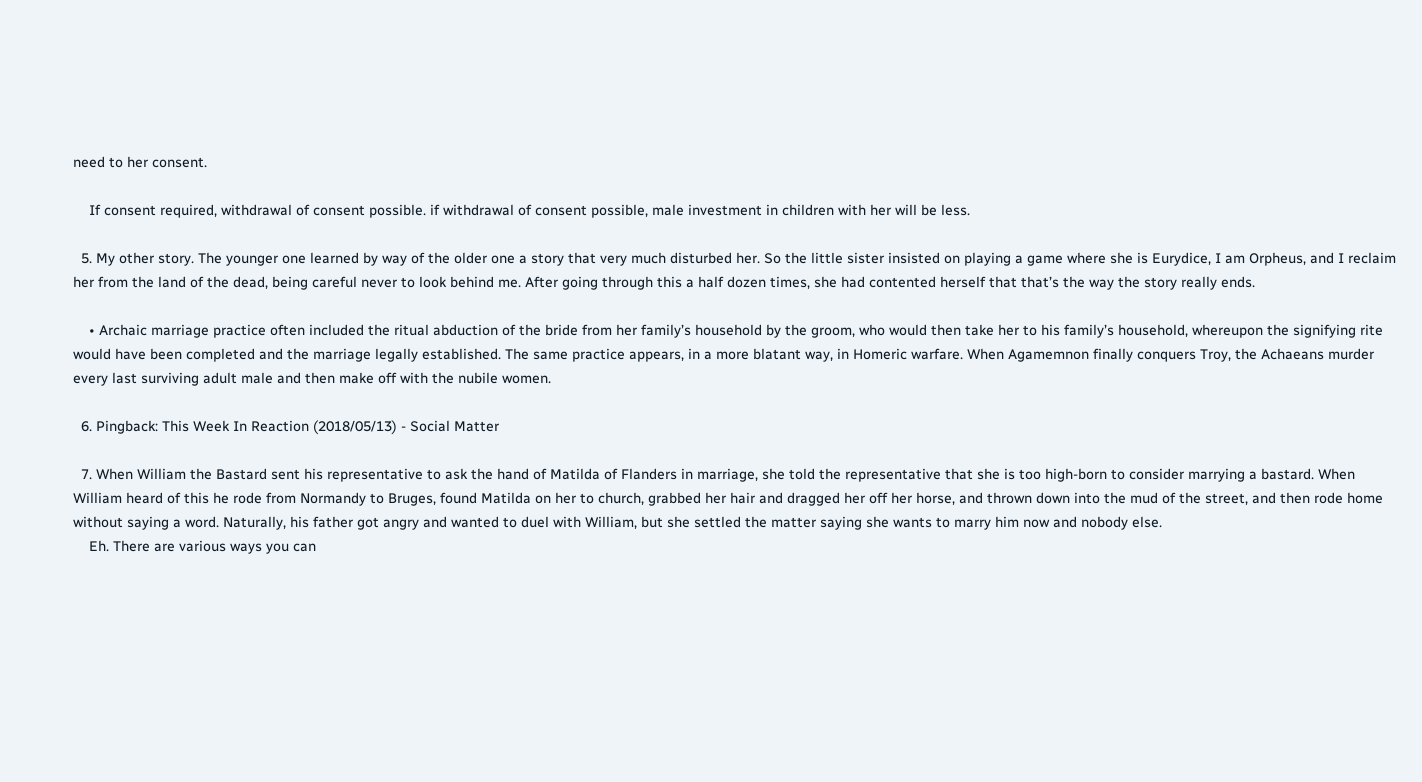need to her consent.

    If consent required, withdrawal of consent possible. if withdrawal of consent possible, male investment in children with her will be less.

  5. My other story. The younger one learned by way of the older one a story that very much disturbed her. So the little sister insisted on playing a game where she is Eurydice, I am Orpheus, and I reclaim her from the land of the dead, being careful never to look behind me. After going through this a half dozen times, she had contented herself that that’s the way the story really ends.

    • Archaic marriage practice often included the ritual abduction of the bride from her family’s household by the groom, who would then take her to his family’s household, whereupon the signifying rite would have been completed and the marriage legally established. The same practice appears, in a more blatant way, in Homeric warfare. When Agamemnon finally conquers Troy, the Achaeans murder every last surviving adult male and then make off with the nubile women.

  6. Pingback: This Week In Reaction (2018/05/13) - Social Matter

  7. When William the Bastard sent his representative to ask the hand of Matilda of Flanders in marriage, she told the representative that she is too high-born to consider marrying a bastard. When William heard of this he rode from Normandy to Bruges, found Matilda on her to church, grabbed her hair and dragged her off her horse, and thrown down into the mud of the street, and then rode home without saying a word. Naturally, his father got angry and wanted to duel with William, but she settled the matter saying she wants to marry him now and nobody else.
    Eh. There are various ways you can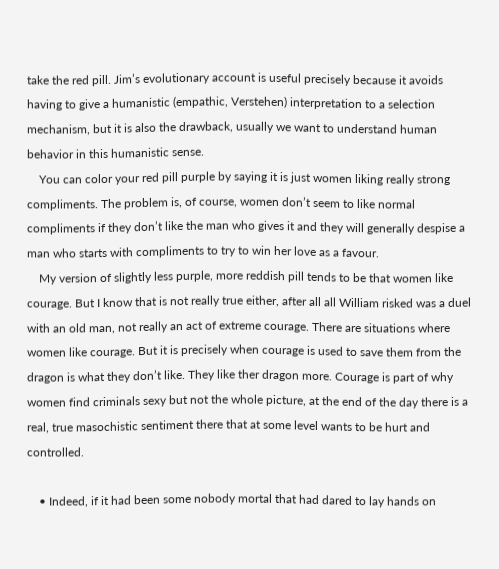take the red pill. Jim’s evolutionary account is useful precisely because it avoids having to give a humanistic (empathic, Verstehen) interpretation to a selection mechanism, but it is also the drawback, usually we want to understand human behavior in this humanistic sense.
    You can color your red pill purple by saying it is just women liking really strong compliments. The problem is, of course, women don’t seem to like normal compliments if they don’t like the man who gives it and they will generally despise a man who starts with compliments to try to win her love as a favour.
    My version of slightly less purple, more reddish pill tends to be that women like courage. But I know that is not really true either, after all all William risked was a duel with an old man, not really an act of extreme courage. There are situations where women like courage. But it is precisely when courage is used to save them from the dragon is what they don’t like. They like ther dragon more. Courage is part of why women find criminals sexy but not the whole picture, at the end of the day there is a real, true masochistic sentiment there that at some level wants to be hurt and controlled.

    • Indeed, if it had been some nobody mortal that had dared to lay hands on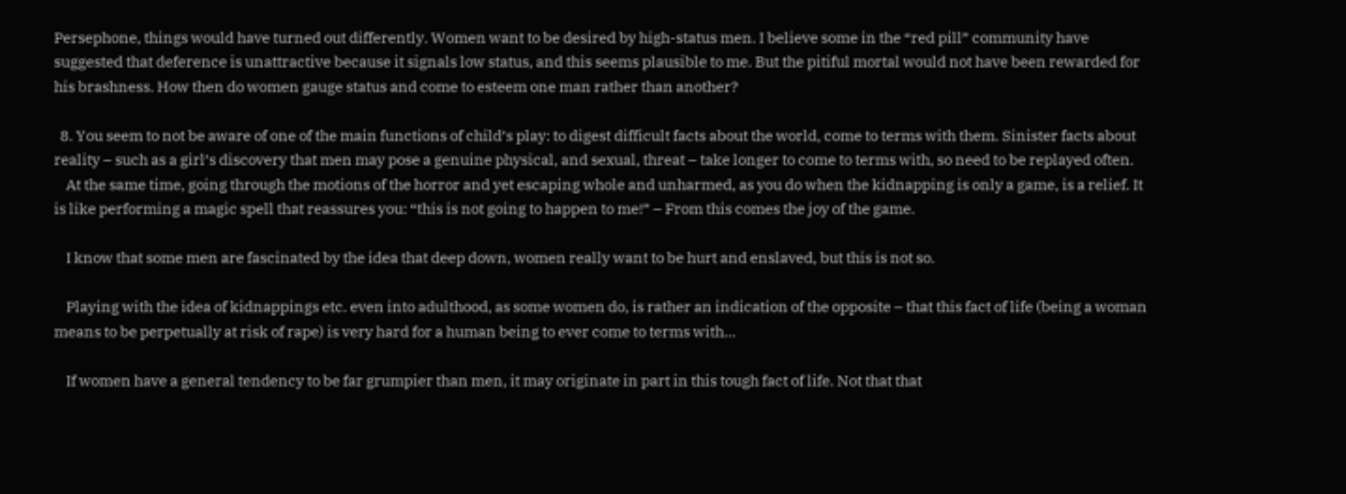Persephone, things would have turned out differently. Women want to be desired by high-status men. I believe some in the “red pill” community have suggested that deference is unattractive because it signals low status, and this seems plausible to me. But the pitiful mortal would not have been rewarded for his brashness. How then do women gauge status and come to esteem one man rather than another?

  8. You seem to not be aware of one of the main functions of child’s play: to digest difficult facts about the world, come to terms with them. Sinister facts about reality – such as a girl’s discovery that men may pose a genuine physical, and sexual, threat – take longer to come to terms with, so need to be replayed often.
    At the same time, going through the motions of the horror and yet escaping whole and unharmed, as you do when the kidnapping is only a game, is a relief. It is like performing a magic spell that reassures you: “this is not going to happen to me!” – From this comes the joy of the game.

    I know that some men are fascinated by the idea that deep down, women really want to be hurt and enslaved, but this is not so.

    Playing with the idea of kidnappings etc. even into adulthood, as some women do, is rather an indication of the opposite – that this fact of life (being a woman means to be perpetually at risk of rape) is very hard for a human being to ever come to terms with…

    If women have a general tendency to be far grumpier than men, it may originate in part in this tough fact of life. Not that that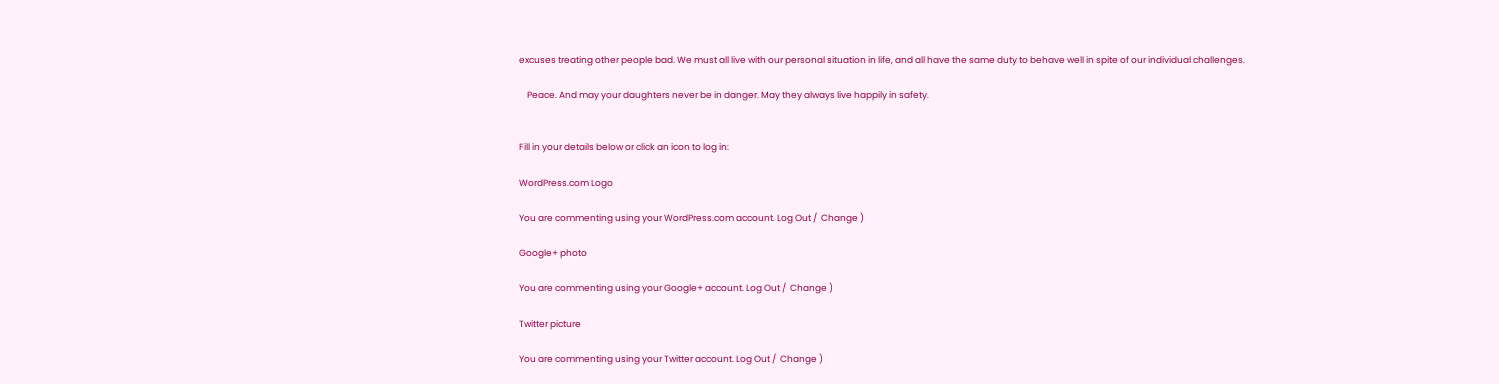excuses treating other people bad. We must all live with our personal situation in life, and all have the same duty to behave well in spite of our individual challenges.

    Peace. And may your daughters never be in danger. May they always live happily in safety.


Fill in your details below or click an icon to log in:

WordPress.com Logo

You are commenting using your WordPress.com account. Log Out /  Change )

Google+ photo

You are commenting using your Google+ account. Log Out /  Change )

Twitter picture

You are commenting using your Twitter account. Log Out /  Change )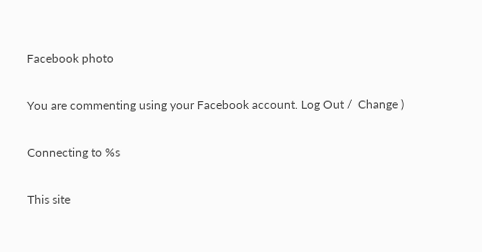Facebook photo

You are commenting using your Facebook account. Log Out /  Change )

Connecting to %s

This site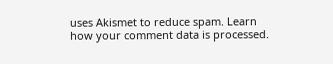uses Akismet to reduce spam. Learn how your comment data is processed.